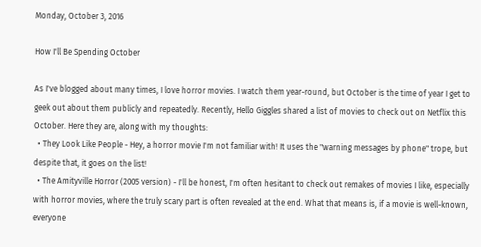Monday, October 3, 2016

How I'll Be Spending October

As I've blogged about many times, I love horror movies. I watch them year-round, but October is the time of year I get to geek out about them publicly and repeatedly. Recently, Hello Giggles shared a list of movies to check out on Netflix this October. Here they are, along with my thoughts:
  • They Look Like People - Hey, a horror movie I'm not familiar with! It uses the "warning messages by phone" trope, but despite that, it goes on the list!
  • The Amityville Horror (2005 version) - I'll be honest, I'm often hesitant to check out remakes of movies I like, especially with horror movies, where the truly scary part is often revealed at the end. What that means is, if a movie is well-known, everyone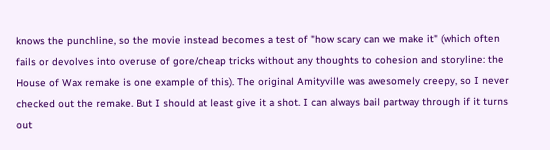knows the punchline, so the movie instead becomes a test of "how scary can we make it" (which often fails or devolves into overuse of gore/cheap tricks without any thoughts to cohesion and storyline: the House of Wax remake is one example of this). The original Amityville was awesomely creepy, so I never checked out the remake. But I should at least give it a shot. I can always bail partway through if it turns out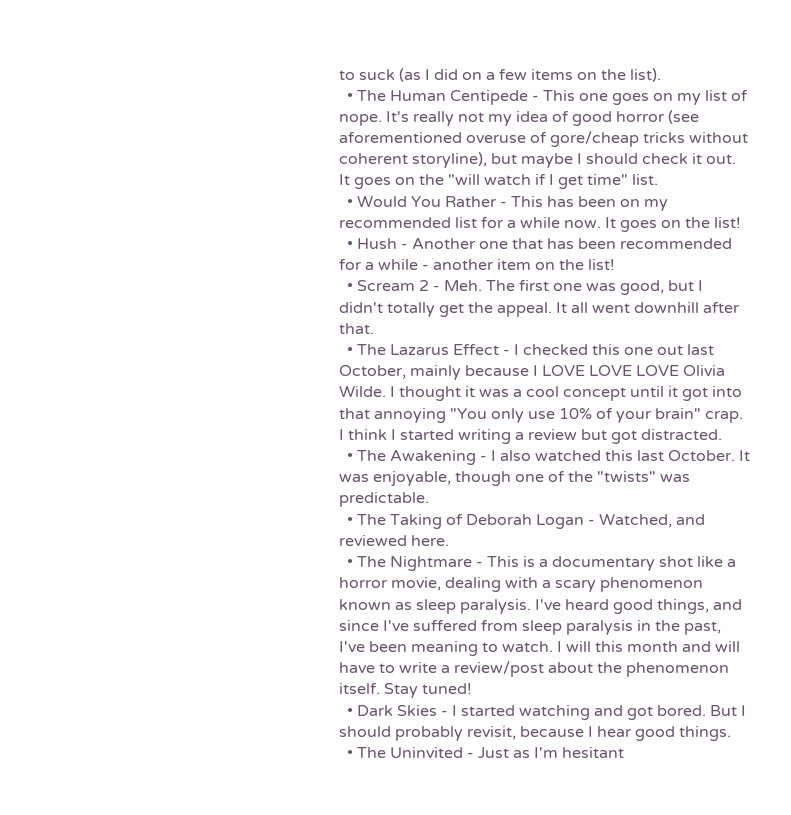to suck (as I did on a few items on the list).
  • The Human Centipede - This one goes on my list of nope. It's really not my idea of good horror (see aforementioned overuse of gore/cheap tricks without coherent storyline), but maybe I should check it out. It goes on the "will watch if I get time" list.
  • Would You Rather - This has been on my recommended list for a while now. It goes on the list!
  • Hush - Another one that has been recommended for a while - another item on the list!
  • Scream 2 - Meh. The first one was good, but I didn't totally get the appeal. It all went downhill after that.
  • The Lazarus Effect - I checked this one out last October, mainly because I LOVE LOVE LOVE Olivia Wilde. I thought it was a cool concept until it got into that annoying "You only use 10% of your brain" crap. I think I started writing a review but got distracted.
  • The Awakening - I also watched this last October. It was enjoyable, though one of the "twists" was predictable.
  • The Taking of Deborah Logan - Watched, and reviewed here.
  • The Nightmare - This is a documentary shot like a horror movie, dealing with a scary phenomenon known as sleep paralysis. I've heard good things, and since I've suffered from sleep paralysis in the past, I've been meaning to watch. I will this month and will have to write a review/post about the phenomenon itself. Stay tuned!
  • Dark Skies - I started watching and got bored. But I should probably revisit, because I hear good things.
  • The Uninvited - Just as I'm hesitant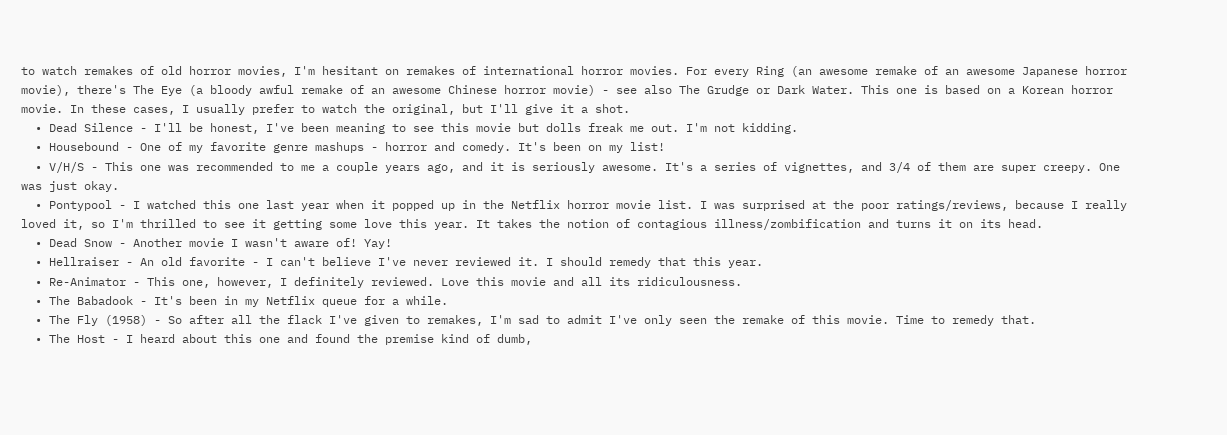to watch remakes of old horror movies, I'm hesitant on remakes of international horror movies. For every Ring (an awesome remake of an awesome Japanese horror movie), there's The Eye (a bloody awful remake of an awesome Chinese horror movie) - see also The Grudge or Dark Water. This one is based on a Korean horror movie. In these cases, I usually prefer to watch the original, but I'll give it a shot.
  • Dead Silence - I'll be honest, I've been meaning to see this movie but dolls freak me out. I'm not kidding.
  • Housebound - One of my favorite genre mashups - horror and comedy. It's been on my list!
  • V/H/S - This one was recommended to me a couple years ago, and it is seriously awesome. It's a series of vignettes, and 3/4 of them are super creepy. One was just okay.
  • Pontypool - I watched this one last year when it popped up in the Netflix horror movie list. I was surprised at the poor ratings/reviews, because I really loved it, so I'm thrilled to see it getting some love this year. It takes the notion of contagious illness/zombification and turns it on its head.
  • Dead Snow - Another movie I wasn't aware of! Yay!
  • Hellraiser - An old favorite - I can't believe I've never reviewed it. I should remedy that this year.
  • Re-Animator - This one, however, I definitely reviewed. Love this movie and all its ridiculousness.
  • The Babadook - It's been in my Netflix queue for a while.
  • The Fly (1958) - So after all the flack I've given to remakes, I'm sad to admit I've only seen the remake of this movie. Time to remedy that.
  • The Host - I heard about this one and found the premise kind of dumb,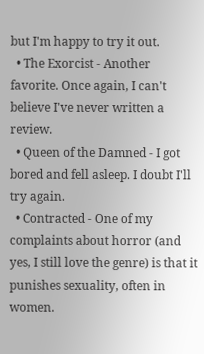but I'm happy to try it out.
  • The Exorcist - Another favorite. Once again, I can't believe I've never written a review.
  • Queen of the Damned - I got bored and fell asleep. I doubt I'll try again.
  • Contracted - One of my complaints about horror (and yes, I still love the genre) is that it punishes sexuality, often in women.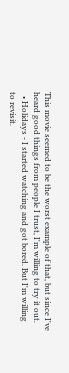This movie seemed to be the worst example of that, but since I've heard good things from people I trust, I'm willing to try it out.
  • Holidays - I started watching and got bored. But I'm willing to revisit.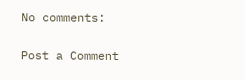No comments:

Post a Comment